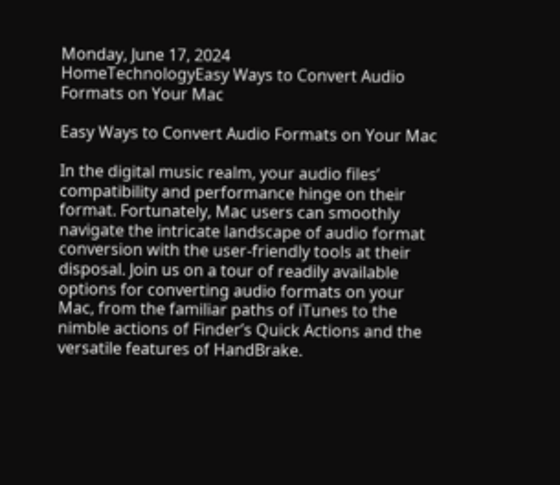Monday, June 17, 2024
HomeTechnologyEasy Ways to Convert Audio Formats on Your Mac

Easy Ways to Convert Audio Formats on Your Mac

In the digital music realm, your audio files’ compatibility and performance hinge on their format. Fortunately, Mac users can smoothly navigate the intricate landscape of audio format conversion with the user-friendly tools at their disposal. Join us on a tour of readily available options for converting audio formats on your Mac, from the familiar paths of iTunes to the nimble actions of Finder’s Quick Actions and the versatile features of HandBrake.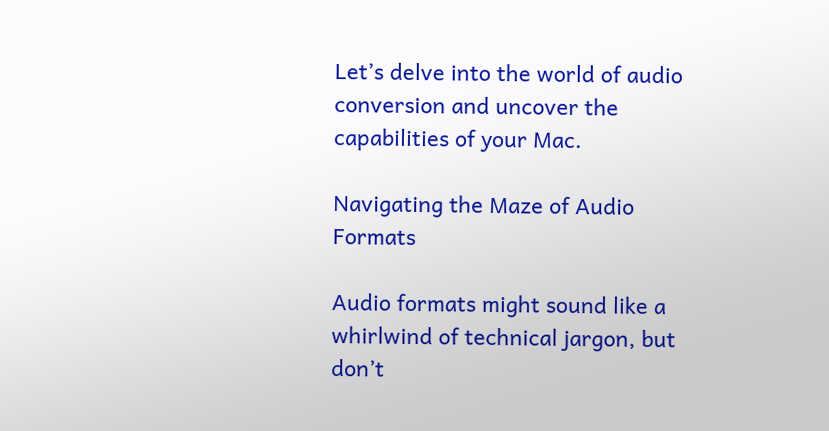Let’s delve into the world of audio conversion and uncover the capabilities of your Mac.

Navigating the Maze of Audio Formats

Audio formats might sound like a whirlwind of technical jargon, but don’t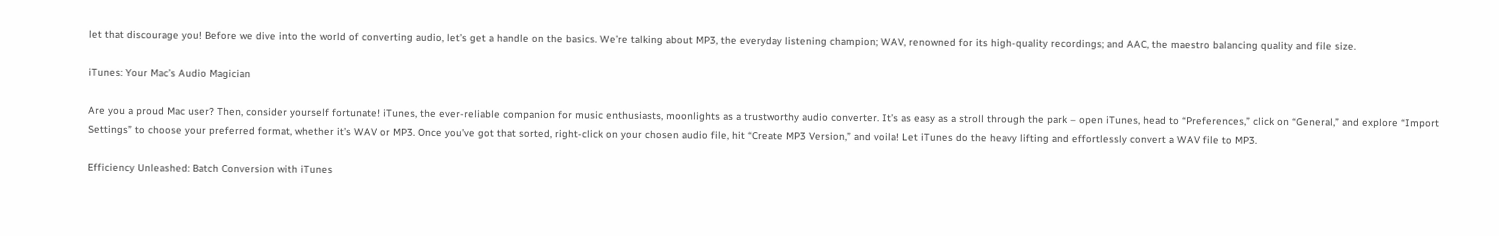let that discourage you! Before we dive into the world of converting audio, let’s get a handle on the basics. We’re talking about MP3, the everyday listening champion; WAV, renowned for its high-quality recordings; and AAC, the maestro balancing quality and file size.

iTunes: Your Mac’s Audio Magician

Are you a proud Mac user? Then, consider yourself fortunate! iTunes, the ever-reliable companion for music enthusiasts, moonlights as a trustworthy audio converter. It’s as easy as a stroll through the park – open iTunes, head to “Preferences,” click on “General,” and explore “Import Settings” to choose your preferred format, whether it’s WAV or MP3. Once you’ve got that sorted, right-click on your chosen audio file, hit “Create MP3 Version,” and voila! Let iTunes do the heavy lifting and effortlessly convert a WAV file to MP3.

Efficiency Unleashed: Batch Conversion with iTunes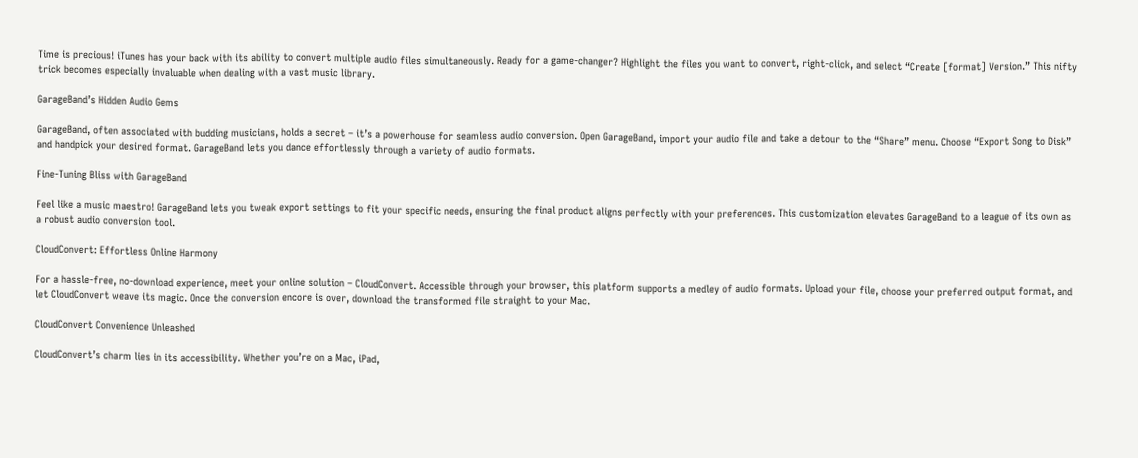Time is precious! iTunes has your back with its ability to convert multiple audio files simultaneously. Ready for a game-changer? Highlight the files you want to convert, right-click, and select “Create [format] Version.” This nifty trick becomes especially invaluable when dealing with a vast music library.

GarageBand’s Hidden Audio Gems

GarageBand, often associated with budding musicians, holds a secret – it’s a powerhouse for seamless audio conversion. Open GarageBand, import your audio file and take a detour to the “Share” menu. Choose “Export Song to Disk” and handpick your desired format. GarageBand lets you dance effortlessly through a variety of audio formats.

Fine-Tuning Bliss with GarageBand

Feel like a music maestro! GarageBand lets you tweak export settings to fit your specific needs, ensuring the final product aligns perfectly with your preferences. This customization elevates GarageBand to a league of its own as a robust audio conversion tool.

CloudConvert: Effortless Online Harmony

For a hassle-free, no-download experience, meet your online solution – CloudConvert. Accessible through your browser, this platform supports a medley of audio formats. Upload your file, choose your preferred output format, and let CloudConvert weave its magic. Once the conversion encore is over, download the transformed file straight to your Mac.

CloudConvert Convenience Unleashed

CloudConvert’s charm lies in its accessibility. Whether you’re on a Mac, iPad,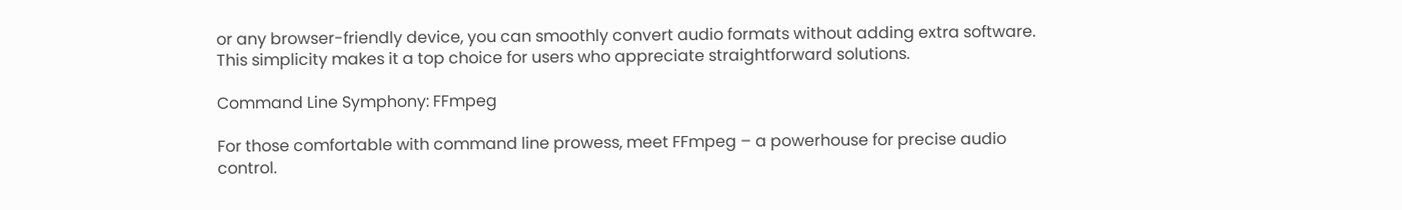or any browser-friendly device, you can smoothly convert audio formats without adding extra software. This simplicity makes it a top choice for users who appreciate straightforward solutions.

Command Line Symphony: FFmpeg

For those comfortable with command line prowess, meet FFmpeg – a powerhouse for precise audio control.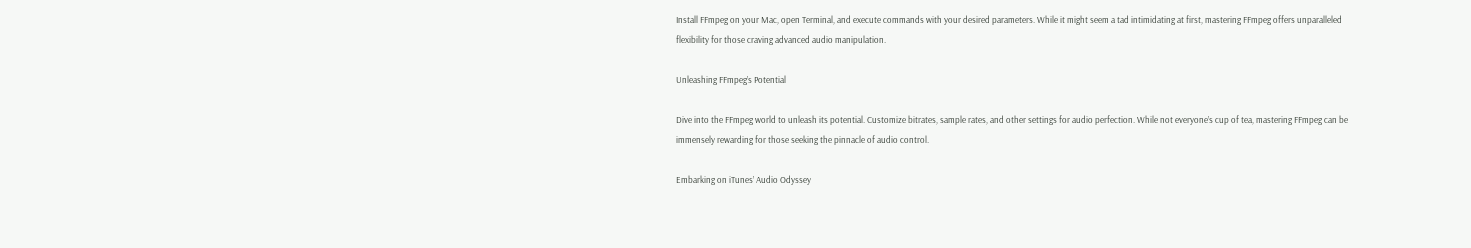Install FFmpeg on your Mac, open Terminal, and execute commands with your desired parameters. While it might seem a tad intimidating at first, mastering FFmpeg offers unparalleled flexibility for those craving advanced audio manipulation.

Unleashing FFmpeg’s Potential

Dive into the FFmpeg world to unleash its potential. Customize bitrates, sample rates, and other settings for audio perfection. While not everyone’s cup of tea, mastering FFmpeg can be immensely rewarding for those seeking the pinnacle of audio control.

Embarking on iTunes’ Audio Odyssey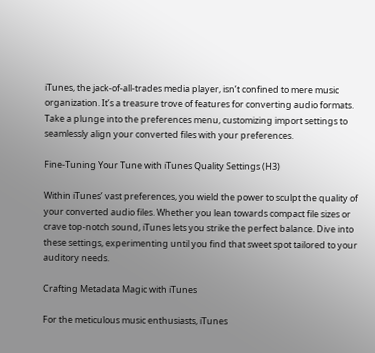iTunes, the jack-of-all-trades media player, isn’t confined to mere music organization. It’s a treasure trove of features for converting audio formats. Take a plunge into the preferences menu, customizing import settings to seamlessly align your converted files with your preferences.

Fine-Tuning Your Tune with iTunes Quality Settings (H3)

Within iTunes’ vast preferences, you wield the power to sculpt the quality of your converted audio files. Whether you lean towards compact file sizes or crave top-notch sound, iTunes lets you strike the perfect balance. Dive into these settings, experimenting until you find that sweet spot tailored to your auditory needs.

Crafting Metadata Magic with iTunes

For the meticulous music enthusiasts, iTunes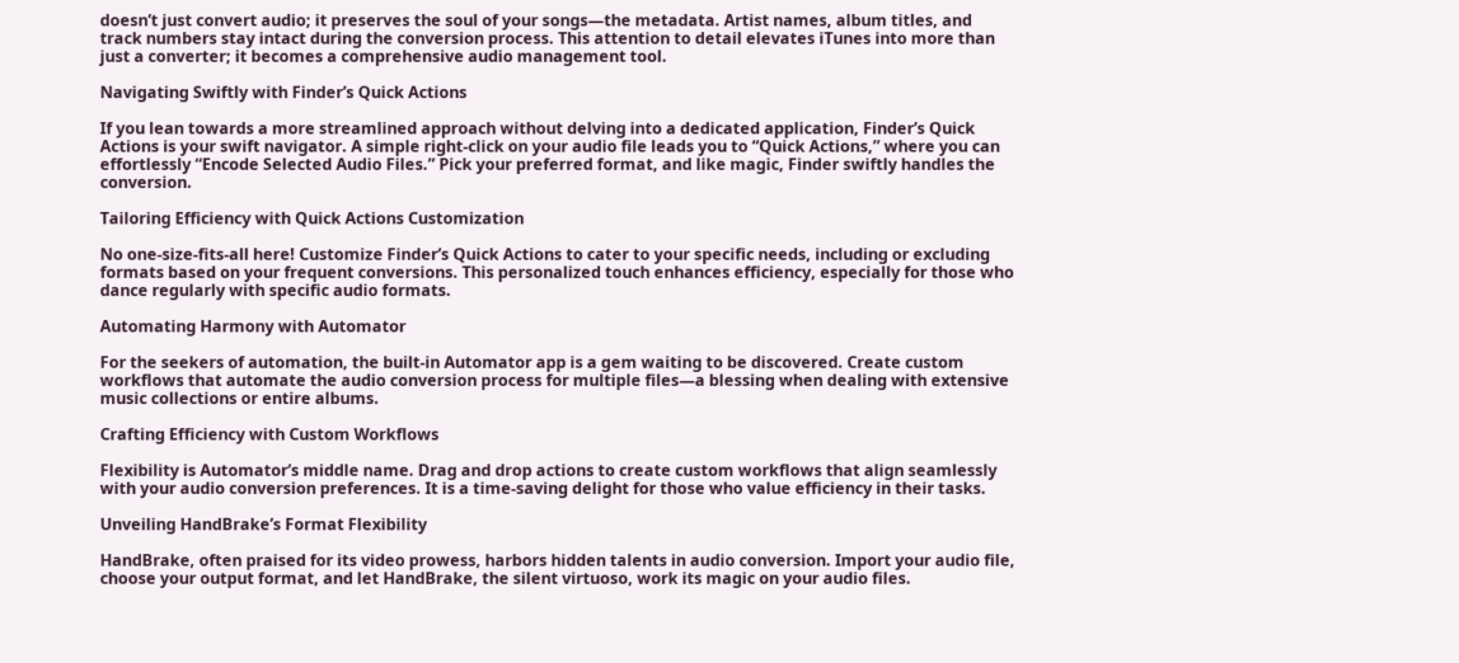doesn’t just convert audio; it preserves the soul of your songs—the metadata. Artist names, album titles, and track numbers stay intact during the conversion process. This attention to detail elevates iTunes into more than just a converter; it becomes a comprehensive audio management tool.

Navigating Swiftly with Finder’s Quick Actions

If you lean towards a more streamlined approach without delving into a dedicated application, Finder’s Quick Actions is your swift navigator. A simple right-click on your audio file leads you to “Quick Actions,” where you can effortlessly “Encode Selected Audio Files.” Pick your preferred format, and like magic, Finder swiftly handles the conversion.

Tailoring Efficiency with Quick Actions Customization

No one-size-fits-all here! Customize Finder’s Quick Actions to cater to your specific needs, including or excluding formats based on your frequent conversions. This personalized touch enhances efficiency, especially for those who dance regularly with specific audio formats.

Automating Harmony with Automator

For the seekers of automation, the built-in Automator app is a gem waiting to be discovered. Create custom workflows that automate the audio conversion process for multiple files—a blessing when dealing with extensive music collections or entire albums.

Crafting Efficiency with Custom Workflows

Flexibility is Automator’s middle name. Drag and drop actions to create custom workflows that align seamlessly with your audio conversion preferences. It is a time-saving delight for those who value efficiency in their tasks.

Unveiling HandBrake’s Format Flexibility

HandBrake, often praised for its video prowess, harbors hidden talents in audio conversion. Import your audio file, choose your output format, and let HandBrake, the silent virtuoso, work its magic on your audio files.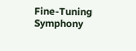Fine-Tuning Symphony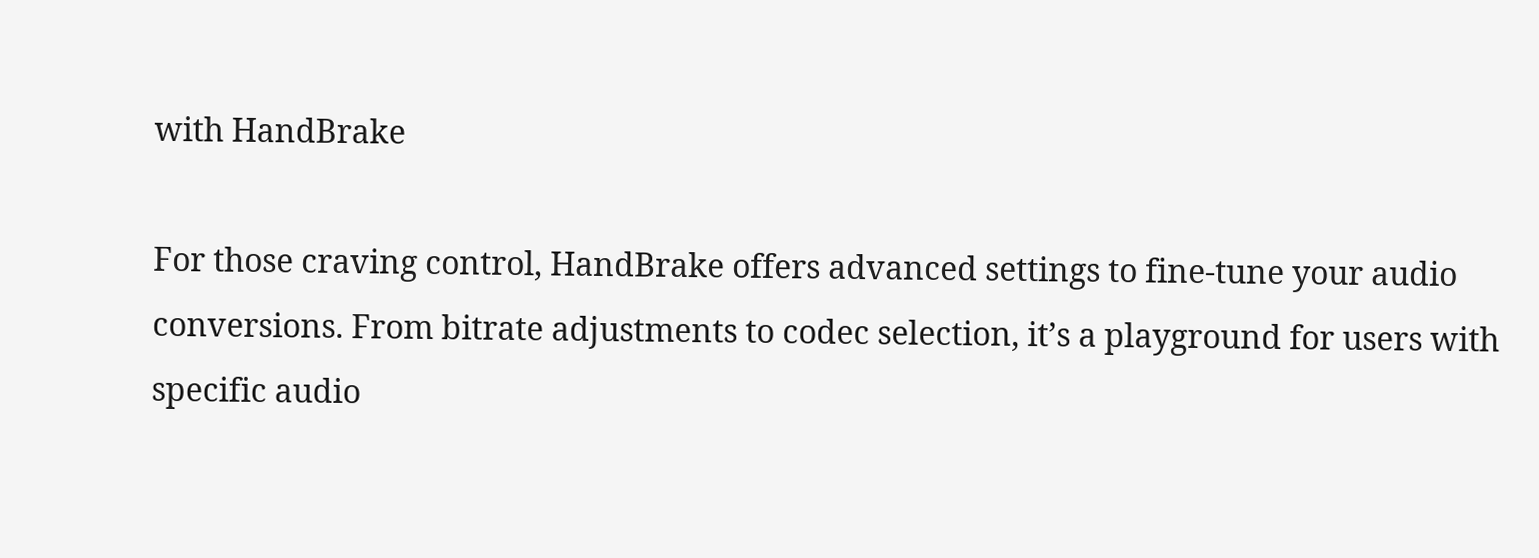with HandBrake

For those craving control, HandBrake offers advanced settings to fine-tune your audio conversions. From bitrate adjustments to codec selection, it’s a playground for users with specific audio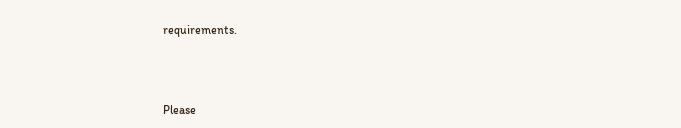requirements.



Please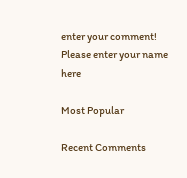enter your comment!
Please enter your name here

Most Popular

Recent Comments